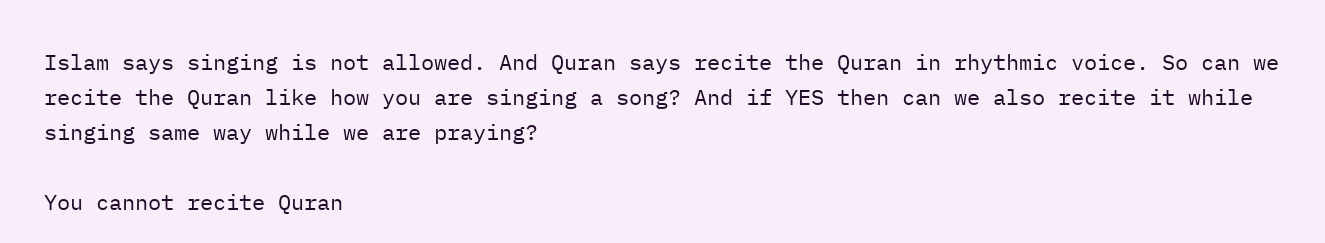Islam says singing is not allowed. And Quran says recite the Quran in rhythmic voice. So can we recite the Quran like how you are singing a song? And if YES then can we also recite it while singing same way while we are praying?

You cannot recite Quran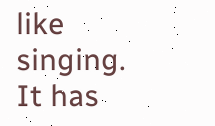like singing. It has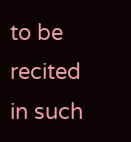to be recited in such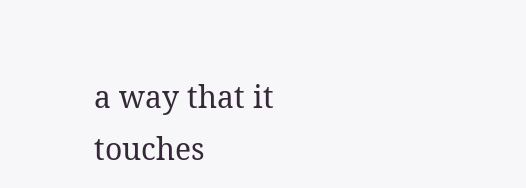a way that it touches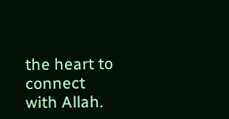the heart to connect with Allah.